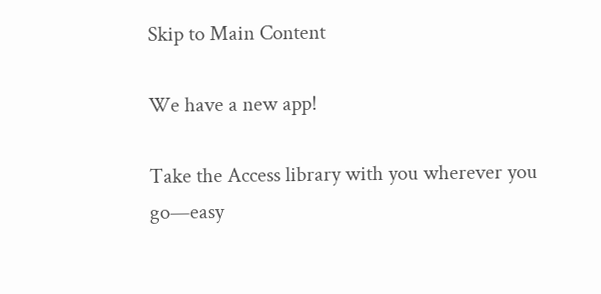Skip to Main Content

We have a new app!

Take the Access library with you wherever you go—easy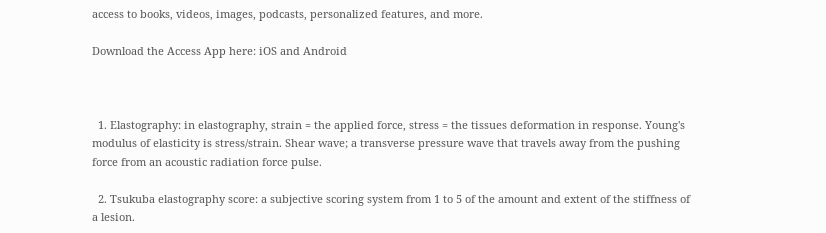access to books, videos, images, podcasts, personalized features, and more.

Download the Access App here: iOS and Android



  1. Elastography: in elastography, strain = the applied force, stress = the tissues deformation in response. Young's modulus of elasticity is stress/strain. Shear wave; a transverse pressure wave that travels away from the pushing force from an acoustic radiation force pulse.

  2. Tsukuba elastography score: a subjective scoring system from 1 to 5 of the amount and extent of the stiffness of a lesion.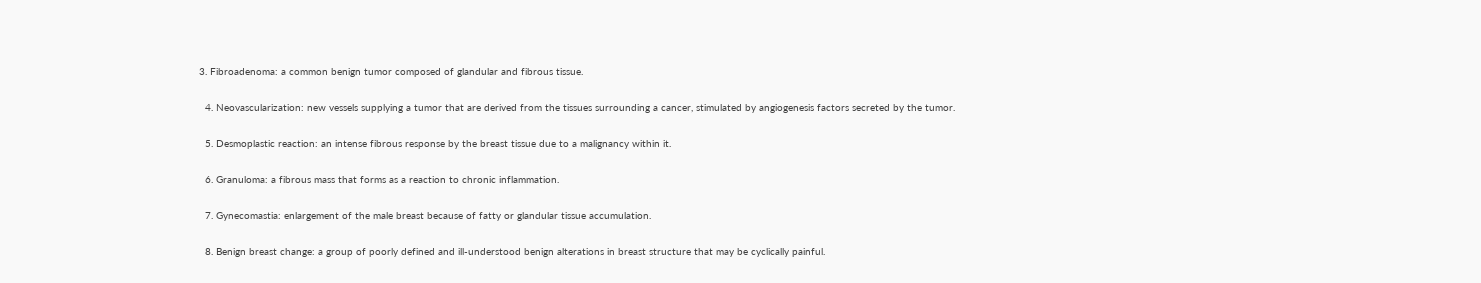3. Fibroadenoma: a common benign tumor composed of glandular and fibrous tissue.

  4. Neovascularization: new vessels supplying a tumor that are derived from the tissues surrounding a cancer, stimulated by angiogenesis factors secreted by the tumor.

  5. Desmoplastic reaction: an intense fibrous response by the breast tissue due to a malignancy within it.

  6. Granuloma: a fibrous mass that forms as a reaction to chronic inflammation.

  7. Gynecomastia: enlargement of the male breast because of fatty or glandular tissue accumulation.

  8. Benign breast change: a group of poorly defined and ill-understood benign alterations in breast structure that may be cyclically painful.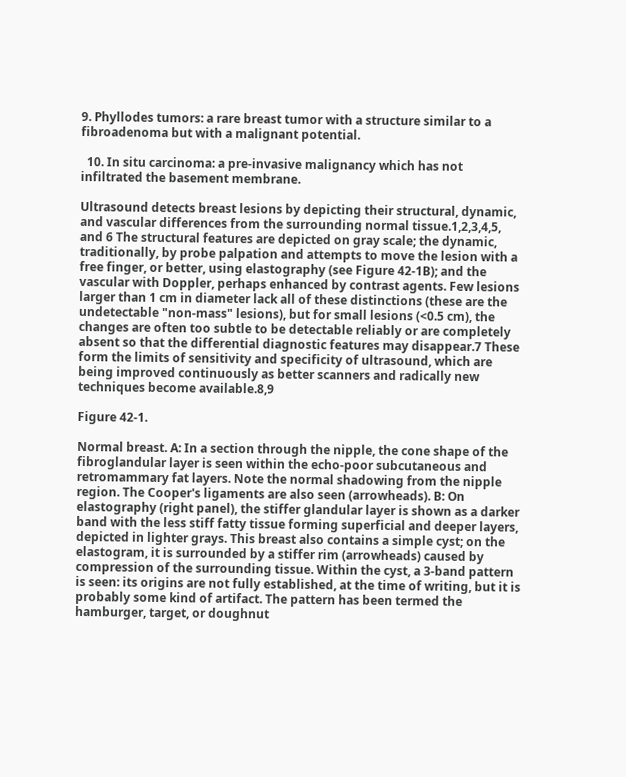9. Phyllodes tumors: a rare breast tumor with a structure similar to a fibroadenoma but with a malignant potential.

  10. In situ carcinoma: a pre-invasive malignancy which has not infiltrated the basement membrane.

Ultrasound detects breast lesions by depicting their structural, dynamic, and vascular differences from the surrounding normal tissue.1,2,3,4,5, and 6 The structural features are depicted on gray scale; the dynamic, traditionally, by probe palpation and attempts to move the lesion with a free finger, or better, using elastography (see Figure 42-1B); and the vascular with Doppler, perhaps enhanced by contrast agents. Few lesions larger than 1 cm in diameter lack all of these distinctions (these are the undetectable "non-mass" lesions), but for small lesions (<0.5 cm), the changes are often too subtle to be detectable reliably or are completely absent so that the differential diagnostic features may disappear.7 These form the limits of sensitivity and specificity of ultrasound, which are being improved continuously as better scanners and radically new techniques become available.8,9

Figure 42-1.

Normal breast. A: In a section through the nipple, the cone shape of the fibroglandular layer is seen within the echo-poor subcutaneous and retromammary fat layers. Note the normal shadowing from the nipple region. The Cooper's ligaments are also seen (arrowheads). B: On elastography (right panel), the stiffer glandular layer is shown as a darker band with the less stiff fatty tissue forming superficial and deeper layers, depicted in lighter grays. This breast also contains a simple cyst; on the elastogram, it is surrounded by a stiffer rim (arrowheads) caused by compression of the surrounding tissue. Within the cyst, a 3-band pattern is seen: its origins are not fully established, at the time of writing, but it is probably some kind of artifact. The pattern has been termed the hamburger, target, or doughnut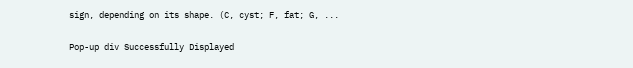sign, depending on its shape. (C, cyst; F, fat; G, ...

Pop-up div Successfully Displayed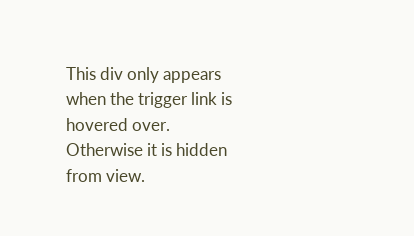This div only appears when the trigger link is hovered over. Otherwise it is hidden from view.